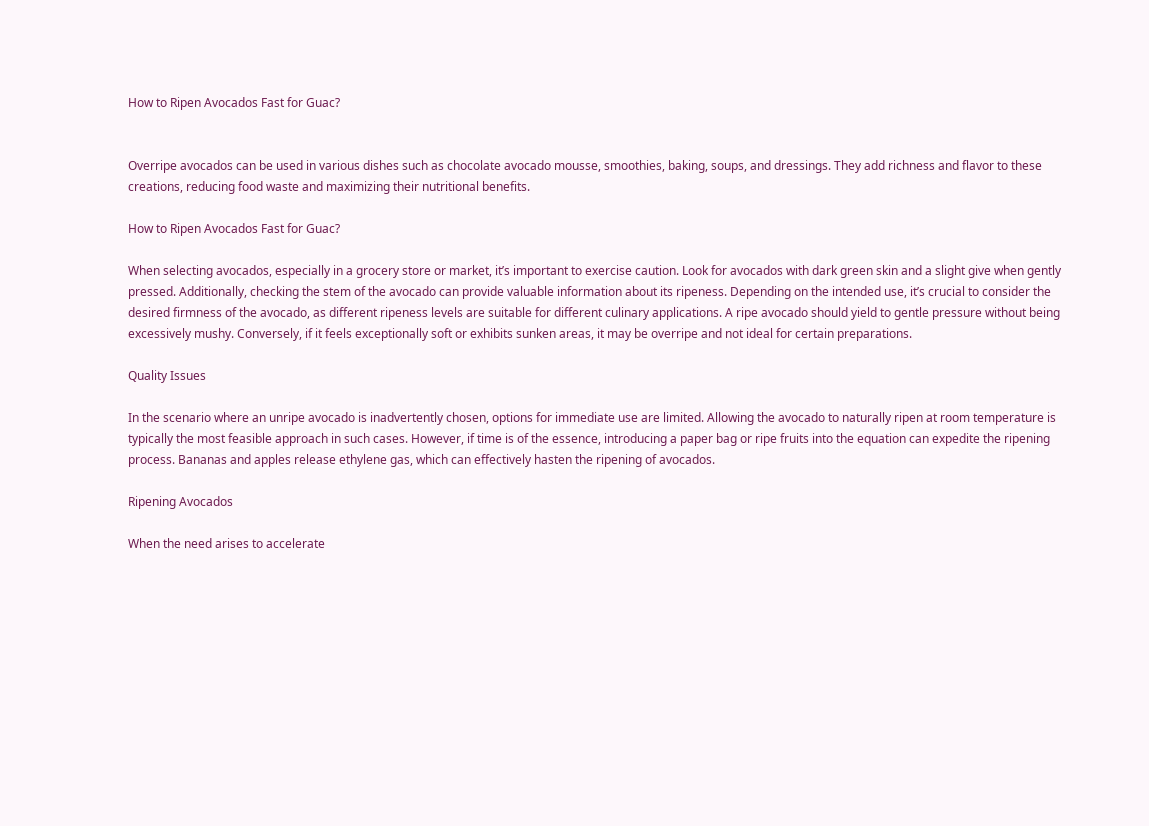How to Ripen Avocados Fast for Guac?


Overripe avocados can be used in various dishes such as chocolate avocado mousse, smoothies, baking, soups, and dressings. They add richness and flavor to these creations, reducing food waste and maximizing their nutritional benefits.

How to Ripen Avocados Fast for Guac?

When selecting avocados, especially in a grocery store or market, it’s important to exercise caution. Look for avocados with dark green skin and a slight give when gently pressed. Additionally, checking the stem of the avocado can provide valuable information about its ripeness. Depending on the intended use, it’s crucial to consider the desired firmness of the avocado, as different ripeness levels are suitable for different culinary applications. A ripe avocado should yield to gentle pressure without being excessively mushy. Conversely, if it feels exceptionally soft or exhibits sunken areas, it may be overripe and not ideal for certain preparations.

Quality Issues

In the scenario where an unripe avocado is inadvertently chosen, options for immediate use are limited. Allowing the avocado to naturally ripen at room temperature is typically the most feasible approach in such cases. However, if time is of the essence, introducing a paper bag or ripe fruits into the equation can expedite the ripening process. Bananas and apples release ethylene gas, which can effectively hasten the ripening of avocados.

Ripening Avocados

When the need arises to accelerate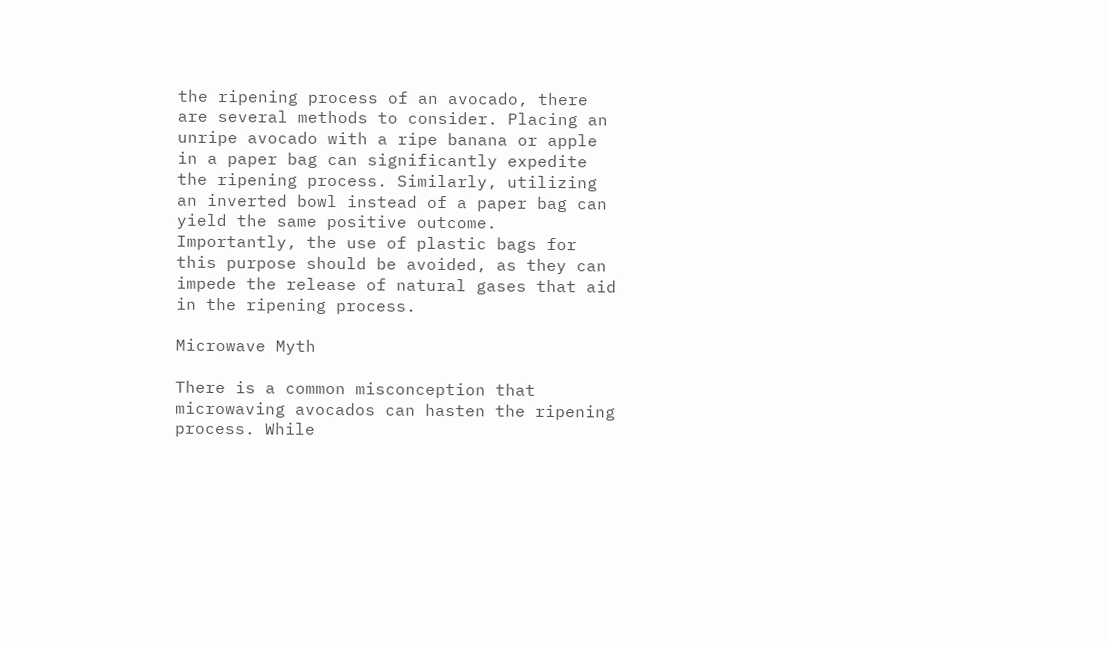the ripening process of an avocado, there are several methods to consider. Placing an unripe avocado with a ripe banana or apple in a paper bag can significantly expedite the ripening process. Similarly, utilizing an inverted bowl instead of a paper bag can yield the same positive outcome. Importantly, the use of plastic bags for this purpose should be avoided, as they can impede the release of natural gases that aid in the ripening process.

Microwave Myth

There is a common misconception that microwaving avocados can hasten the ripening process. While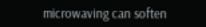microwaving can soften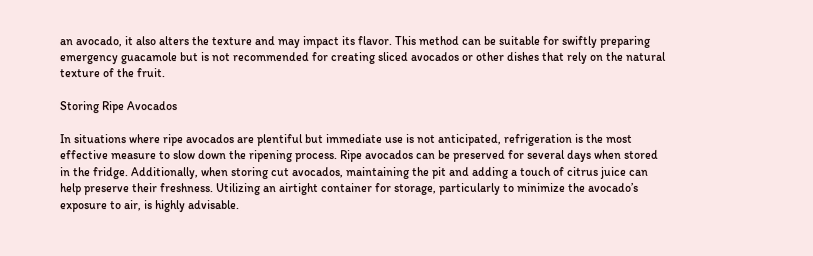an avocado, it also alters the texture and may impact its flavor. This method can be suitable for swiftly preparing emergency guacamole but is not recommended for creating sliced avocados or other dishes that rely on the natural texture of the fruit.

Storing Ripe Avocados

In situations where ripe avocados are plentiful but immediate use is not anticipated, refrigeration is the most effective measure to slow down the ripening process. Ripe avocados can be preserved for several days when stored in the fridge. Additionally, when storing cut avocados, maintaining the pit and adding a touch of citrus juice can help preserve their freshness. Utilizing an airtight container for storage, particularly to minimize the avocado’s exposure to air, is highly advisable.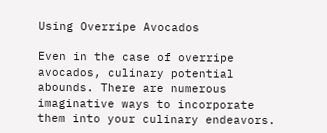Using Overripe Avocados

Even in the case of overripe avocados, culinary potential abounds. There are numerous imaginative ways to incorporate them into your culinary endeavors.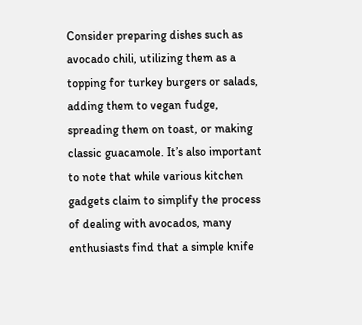Consider preparing dishes such as avocado chili, utilizing them as a topping for turkey burgers or salads, adding them to vegan fudge, spreading them on toast, or making classic guacamole. It’s also important to note that while various kitchen gadgets claim to simplify the process of dealing with avocados, many enthusiasts find that a simple knife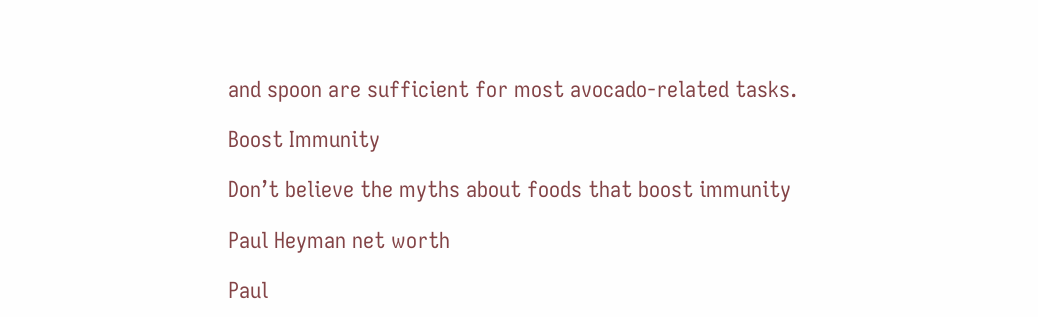and spoon are sufficient for most avocado-related tasks.

Boost Immunity

Don’t believe the myths about foods that boost immunity

Paul Heyman net worth

Paul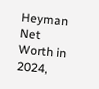Heyman Net Worth in 2024,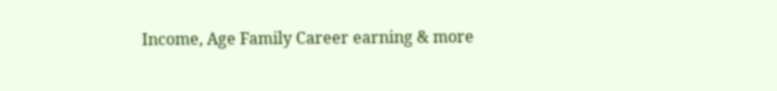Income, Age Family Career earning & more